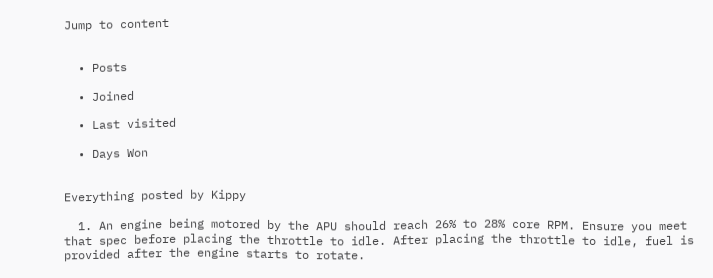Jump to content


  • Posts

  • Joined

  • Last visited

  • Days Won


Everything posted by Kippy

  1. An engine being motored by the APU should reach 26% to 28% core RPM. Ensure you meet that spec before placing the throttle to idle. After placing the throttle to idle, fuel is provided after the engine starts to rotate.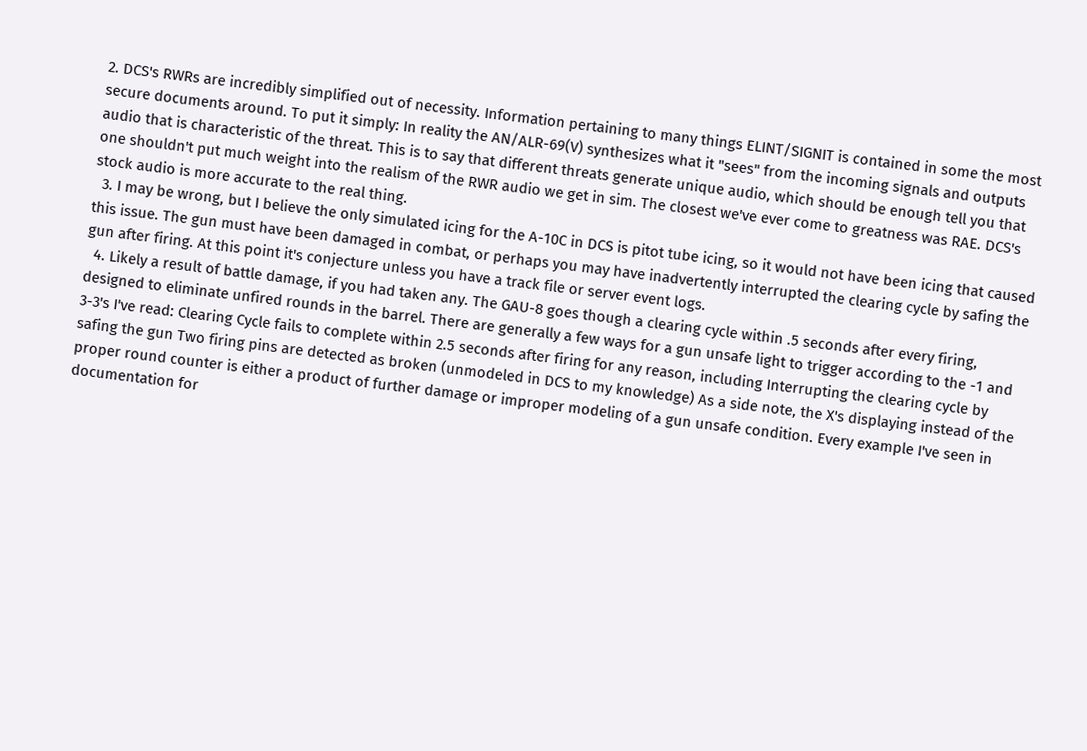2. DCS's RWRs are incredibly simplified out of necessity. Information pertaining to many things ELINT/SIGNIT is contained in some the most secure documents around. To put it simply: In reality the AN/ALR-69(V) synthesizes what it "sees" from the incoming signals and outputs audio that is characteristic of the threat. This is to say that different threats generate unique audio, which should be enough tell you that one shouldn't put much weight into the realism of the RWR audio we get in sim. The closest we've ever come to greatness was RAE. DCS's stock audio is more accurate to the real thing.
  3. I may be wrong, but I believe the only simulated icing for the A-10C in DCS is pitot tube icing, so it would not have been icing that caused this issue. The gun must have been damaged in combat, or perhaps you may have inadvertently interrupted the clearing cycle by safing the gun after firing. At this point it's conjecture unless you have a track file or server event logs.
  4. Likely a result of battle damage, if you had taken any. The GAU-8 goes though a clearing cycle within .5 seconds after every firing, designed to eliminate unfired rounds in the barrel. There are generally a few ways for a gun unsafe light to trigger according to the -1 and 3-3's I've read: Clearing Cycle fails to complete within 2.5 seconds after firing for any reason, including Interrupting the clearing cycle by safing the gun Two firing pins are detected as broken (unmodeled in DCS to my knowledge) As a side note, the X's displaying instead of the proper round counter is either a product of further damage or improper modeling of a gun unsafe condition. Every example I've seen in documentation for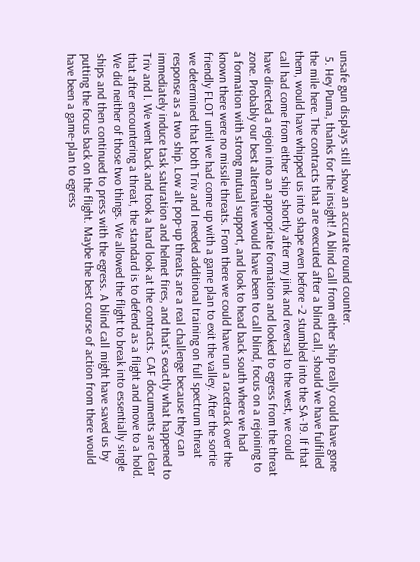unsafe gun displays still show an accurate round counter.
  5. Hey Puma, thanks for the insight! A blind call from either ship really could have gone the mile here. The contracts that are executed after a blind call, should we have fulfilled them, would have whipped us into shape even before -2 stumbled into the SA-19. If that call had come from either ship shortly after my jink and reversal to the west, we could have directed a rejoin into an appropriate formation and looked to egress from the threat zone. Probably our best alternative would have been to call blind, focus on a rejoining to a formation with strong mutual support, and look to head back south where we had known there were no missile threats. From there we could have run a racetrack over the friendly FLOT until we had come up with a game plan to exit the valley. After the sortie we determined that both Triv and I needed additional training on full spectrum threat response as a two ship. Low alt pop-up threats are a real challenge because they can immediately induce task saturation and helmet fires, and that's exactly what happened to Triv and I. We went back and took a hard look at the contracts. CAF documents are clear that after encountering a threat, the standard is to defend as a flight and move to a hold. We did neither of those two things. We allowed the flight to break into essentially single ships and then continued to press with the egress. A blind call might have saved us by putting the focus back on the flight. Maybe the best course of action from there would have been a game-plan to egress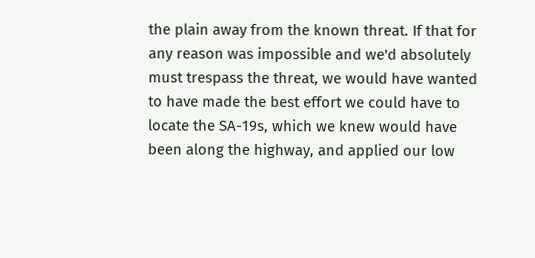the plain away from the known threat. If that for any reason was impossible and we'd absolutely must trespass the threat, we would have wanted to have made the best effort we could have to locate the SA-19s, which we knew would have been along the highway, and applied our low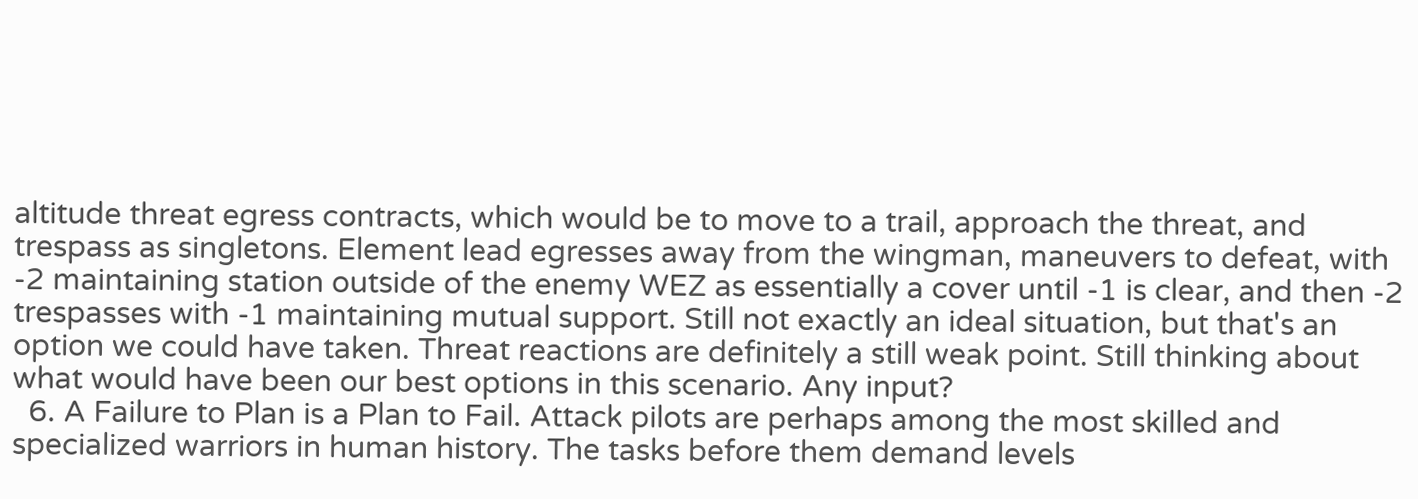altitude threat egress contracts, which would be to move to a trail, approach the threat, and trespass as singletons. Element lead egresses away from the wingman, maneuvers to defeat, with -2 maintaining station outside of the enemy WEZ as essentially a cover until -1 is clear, and then -2 trespasses with -1 maintaining mutual support. Still not exactly an ideal situation, but that's an option we could have taken. Threat reactions are definitely a still weak point. Still thinking about what would have been our best options in this scenario. Any input?
  6. A Failure to Plan is a Plan to Fail. Attack pilots are perhaps among the most skilled and specialized warriors in human history. The tasks before them demand levels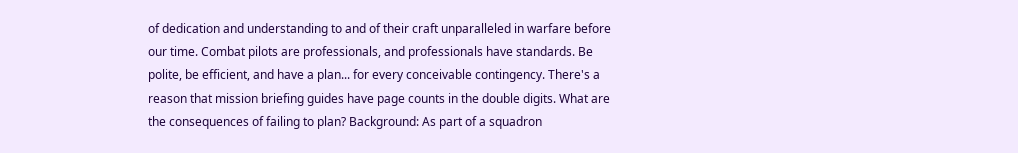of dedication and understanding to and of their craft unparalleled in warfare before our time. Combat pilots are professionals, and professionals have standards. Be polite, be efficient, and have a plan... for every conceivable contingency. There's a reason that mission briefing guides have page counts in the double digits. What are the consequences of failing to plan? Background: As part of a squadron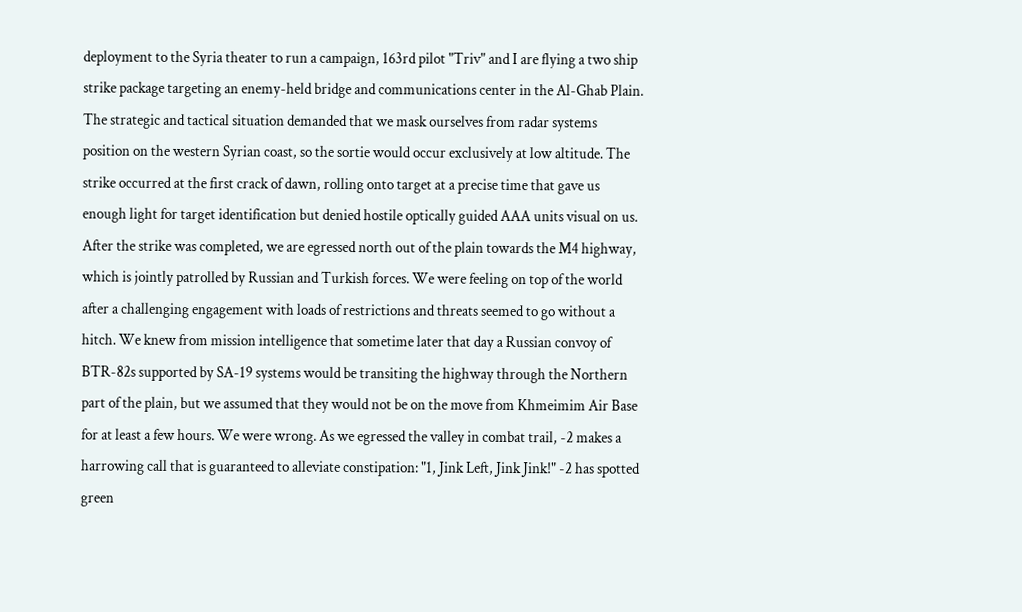deployment to the Syria theater to run a campaign, 163rd pilot "Triv" and I are flying a two ship strike package targeting an enemy-held bridge and communications center in the Al-Ghab Plain. The strategic and tactical situation demanded that we mask ourselves from radar systems position on the western Syrian coast, so the sortie would occur exclusively at low altitude. The strike occurred at the first crack of dawn, rolling onto target at a precise time that gave us enough light for target identification but denied hostile optically guided AAA units visual on us. After the strike was completed, we are egressed north out of the plain towards the M4 highway, which is jointly patrolled by Russian and Turkish forces. We were feeling on top of the world after a challenging engagement with loads of restrictions and threats seemed to go without a hitch. We knew from mission intelligence that sometime later that day a Russian convoy of BTR-82s supported by SA-19 systems would be transiting the highway through the Northern part of the plain, but we assumed that they would not be on the move from Khmeimim Air Base for at least a few hours. We were wrong. As we egressed the valley in combat trail, -2 makes a harrowing call that is guaranteed to alleviate constipation: "1, Jink Left, Jink Jink!" -2 has spotted green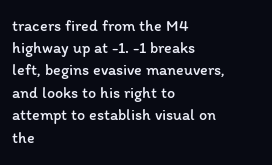tracers fired from the M4 highway up at -1. -1 breaks left, begins evasive maneuvers, and looks to his right to attempt to establish visual on the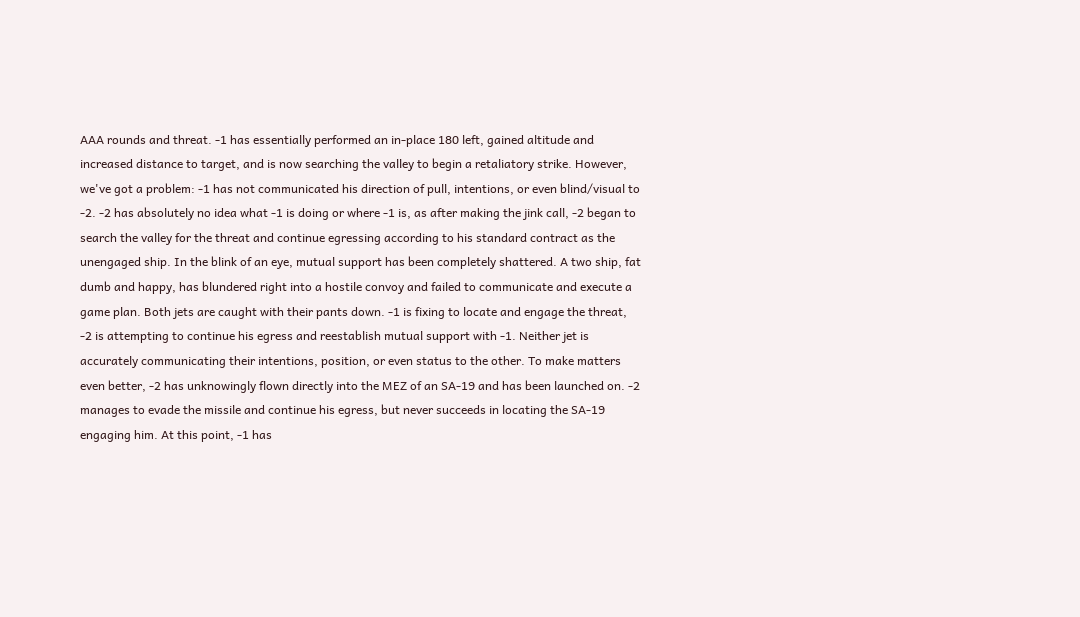AAA rounds and threat. -1 has essentially performed an in-place 180 left, gained altitude and increased distance to target, and is now searching the valley to begin a retaliatory strike. However, we've got a problem: -1 has not communicated his direction of pull, intentions, or even blind/visual to -2. -2 has absolutely no idea what -1 is doing or where -1 is, as after making the jink call, -2 began to search the valley for the threat and continue egressing according to his standard contract as the unengaged ship. In the blink of an eye, mutual support has been completely shattered. A two ship, fat dumb and happy, has blundered right into a hostile convoy and failed to communicate and execute a game plan. Both jets are caught with their pants down. -1 is fixing to locate and engage the threat, -2 is attempting to continue his egress and reestablish mutual support with -1. Neither jet is accurately communicating their intentions, position, or even status to the other. To make matters even better, -2 has unknowingly flown directly into the MEZ of an SA-19 and has been launched on. -2 manages to evade the missile and continue his egress, but never succeeds in locating the SA-19 engaging him. At this point, -1 has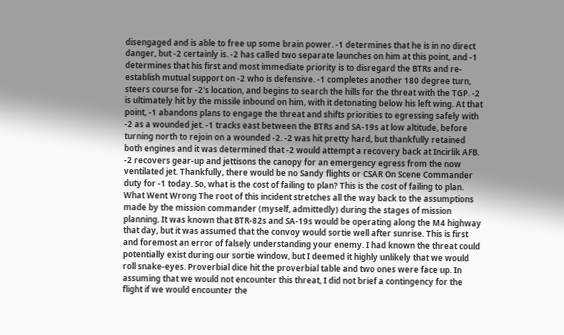disengaged and is able to free up some brain power. -1 determines that he is in no direct danger, but -2 certainly is. -2 has called two separate launches on him at this point, and -1 determines that his first and most immediate priority is to disregard the BTRs and re-establish mutual support on -2 who is defensive. -1 completes another 180 degree turn, steers course for -2's location, and begins to search the hills for the threat with the TGP. -2 is ultimately hit by the missile inbound on him, with it detonating below his left wing. At that point, -1 abandons plans to engage the threat and shifts priorities to egressing safely with -2 as a wounded jet. -1 tracks east between the BTRs and SA-19s at low altitude, before turning north to rejoin on a wounded -2. -2 was hit pretty hard, but thankfully retained both engines and it was determined that -2 would attempt a recovery back at Incirlik AFB. -2 recovers gear-up and jettisons the canopy for an emergency egress from the now ventilated jet. Thankfully, there would be no Sandy flights or CSAR On Scene Commander duty for -1 today. So, what is the cost of failing to plan? This is the cost of failing to plan. What Went Wrong The root of this incident stretches all the way back to the assumptions made by the mission commander (myself, admittedly) during the stages of mission planning. It was known that BTR-82s and SA-19s would be operating along the M4 highway that day, but it was assumed that the convoy would sortie well after sunrise. This is first and foremost an error of falsely understanding your enemy. I had known the threat could potentially exist during our sortie window, but I deemed it highly unlikely that we would roll snake-eyes. Proverbial dice hit the proverbial table and two ones were face up. In assuming that we would not encounter this threat, I did not brief a contingency for the flight if we would encounter the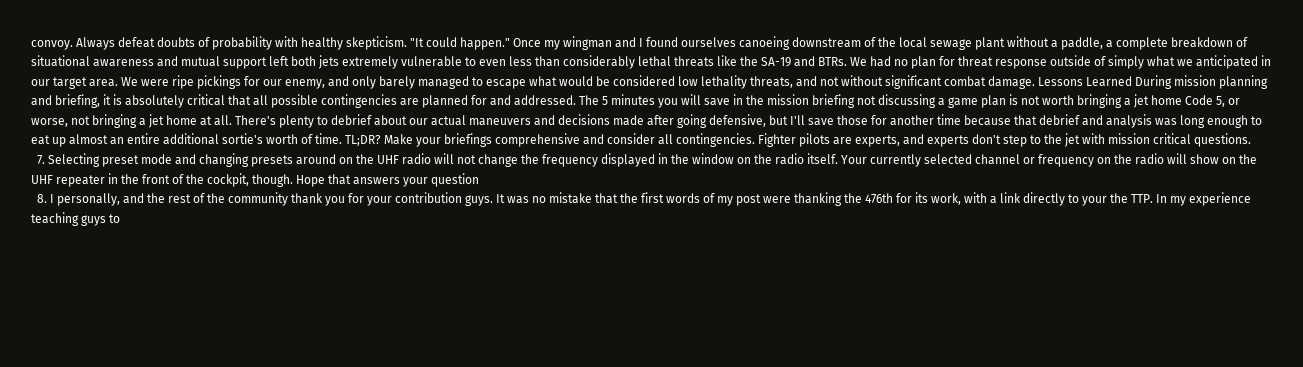convoy. Always defeat doubts of probability with healthy skepticism. "It could happen." Once my wingman and I found ourselves canoeing downstream of the local sewage plant without a paddle, a complete breakdown of situational awareness and mutual support left both jets extremely vulnerable to even less than considerably lethal threats like the SA-19 and BTRs. We had no plan for threat response outside of simply what we anticipated in our target area. We were ripe pickings for our enemy, and only barely managed to escape what would be considered low lethality threats, and not without significant combat damage. Lessons Learned During mission planning and briefing, it is absolutely critical that all possible contingencies are planned for and addressed. The 5 minutes you will save in the mission briefing not discussing a game plan is not worth bringing a jet home Code 5, or worse, not bringing a jet home at all. There's plenty to debrief about our actual maneuvers and decisions made after going defensive, but I'll save those for another time because that debrief and analysis was long enough to eat up almost an entire additional sortie's worth of time. TL;DR? Make your briefings comprehensive and consider all contingencies. Fighter pilots are experts, and experts don't step to the jet with mission critical questions.
  7. Selecting preset mode and changing presets around on the UHF radio will not change the frequency displayed in the window on the radio itself. Your currently selected channel or frequency on the radio will show on the UHF repeater in the front of the cockpit, though. Hope that answers your question
  8. I personally, and the rest of the community thank you for your contribution guys. It was no mistake that the first words of my post were thanking the 476th for its work, with a link directly to your the TTP. In my experience teaching guys to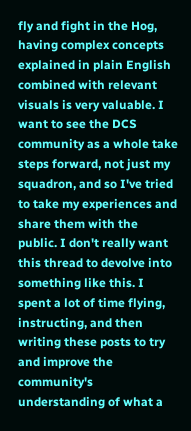fly and fight in the Hog, having complex concepts explained in plain English combined with relevant visuals is very valuable. I want to see the DCS community as a whole take steps forward, not just my squadron, and so I've tried to take my experiences and share them with the public. I don't really want this thread to devolve into something like this. I spent a lot of time flying, instructing, and then writing these posts to try and improve the community's understanding of what a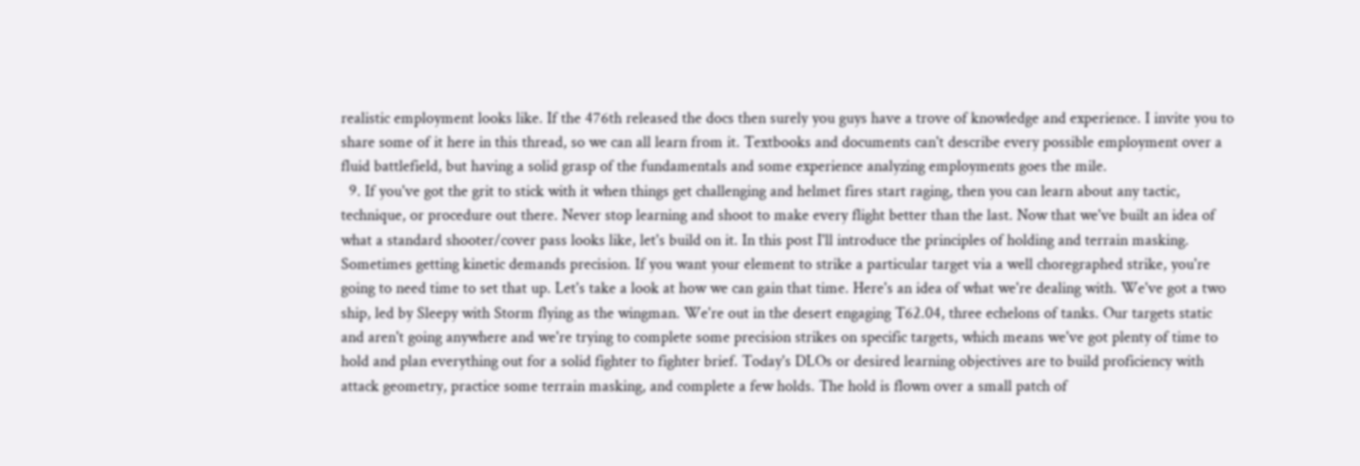realistic employment looks like. If the 476th released the docs then surely you guys have a trove of knowledge and experience. I invite you to share some of it here in this thread, so we can all learn from it. Textbooks and documents can't describe every possible employment over a fluid battlefield, but having a solid grasp of the fundamentals and some experience analyzing employments goes the mile.
  9. If you've got the grit to stick with it when things get challenging and helmet fires start raging, then you can learn about any tactic, technique, or procedure out there. Never stop learning and shoot to make every flight better than the last. Now that we've built an idea of what a standard shooter/cover pass looks like, let's build on it. In this post I'll introduce the principles of holding and terrain masking. Sometimes getting kinetic demands precision. If you want your element to strike a particular target via a well choregraphed strike, you're going to need time to set that up. Let's take a look at how we can gain that time. Here's an idea of what we're dealing with. We've got a two ship, led by Sleepy with Storm flying as the wingman. We're out in the desert engaging T62.04, three echelons of tanks. Our targets static and aren't going anywhere and we're trying to complete some precision strikes on specific targets, which means we've got plenty of time to hold and plan everything out for a solid fighter to fighter brief. Today's DLOs or desired learning objectives are to build proficiency with attack geometry, practice some terrain masking, and complete a few holds. The hold is flown over a small patch of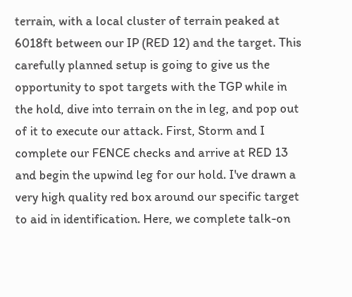terrain, with a local cluster of terrain peaked at 6018ft between our IP (RED 12) and the target. This carefully planned setup is going to give us the opportunity to spot targets with the TGP while in the hold, dive into terrain on the in leg, and pop out of it to execute our attack. First, Storm and I complete our FENCE checks and arrive at RED 13 and begin the upwind leg for our hold. I've drawn a very high quality red box around our specific target to aid in identification. Here, we complete talk-on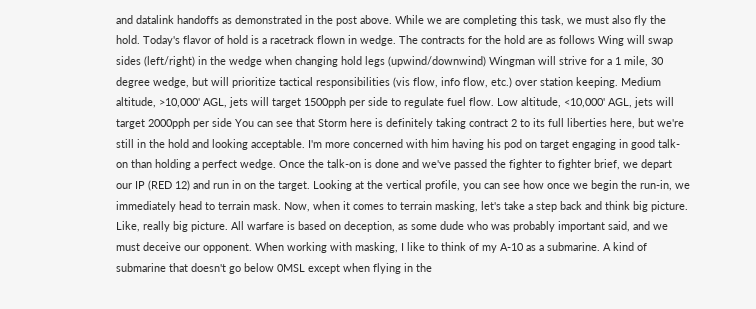and datalink handoffs as demonstrated in the post above. While we are completing this task, we must also fly the hold. Today's flavor of hold is a racetrack flown in wedge. The contracts for the hold are as follows Wing will swap sides (left/right) in the wedge when changing hold legs (upwind/downwind) Wingman will strive for a 1 mile, 30 degree wedge, but will prioritize tactical responsibilities (vis flow, info flow, etc.) over station keeping. Medium altitude, >10,000' AGL, jets will target 1500pph per side to regulate fuel flow. Low altitude, <10,000' AGL, jets will target 2000pph per side You can see that Storm here is definitely taking contract 2 to its full liberties here, but we're still in the hold and looking acceptable. I'm more concerned with him having his pod on target engaging in good talk-on than holding a perfect wedge. Once the talk-on is done and we've passed the fighter to fighter brief, we depart our IP (RED 12) and run in on the target. Looking at the vertical profile, you can see how once we begin the run-in, we immediately head to terrain mask. Now, when it comes to terrain masking, let's take a step back and think big picture. Like, really big picture. All warfare is based on deception, as some dude who was probably important said, and we must deceive our opponent. When working with masking, I like to think of my A-10 as a submarine. A kind of submarine that doesn't go below 0MSL except when flying in the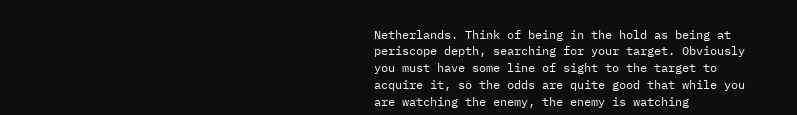Netherlands. Think of being in the hold as being at periscope depth, searching for your target. Obviously you must have some line of sight to the target to acquire it, so the odds are quite good that while you are watching the enemy, the enemy is watching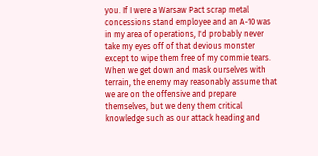you. If I were a Warsaw Pact scrap metal concessions stand employee and an A-10 was in my area of operations, I'd probably never take my eyes off of that devious monster except to wipe them free of my commie tears. When we get down and mask ourselves with terrain, the enemy may reasonably assume that we are on the offensive and prepare themselves, but we deny them critical knowledge such as our attack heading and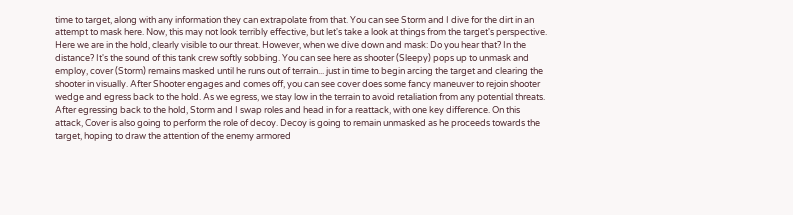time to target, along with any information they can extrapolate from that. You can see Storm and I dive for the dirt in an attempt to mask here. Now, this may not look terribly effective, but let's take a look at things from the target's perspective. Here we are in the hold, clearly visible to our threat. However, when we dive down and mask: Do you hear that? In the distance? It's the sound of this tank crew softly sobbing. You can see here as shooter (Sleepy) pops up to unmask and employ, cover (Storm) remains masked until he runs out of terrain... just in time to begin arcing the target and clearing the shooter in visually. After Shooter engages and comes off, you can see cover does some fancy maneuver to rejoin shooter wedge and egress back to the hold. As we egress, we stay low in the terrain to avoid retaliation from any potential threats. After egressing back to the hold, Storm and I swap roles and head in for a reattack, with one key difference. On this attack, Cover is also going to perform the role of decoy. Decoy is going to remain unmasked as he proceeds towards the target, hoping to draw the attention of the enemy armored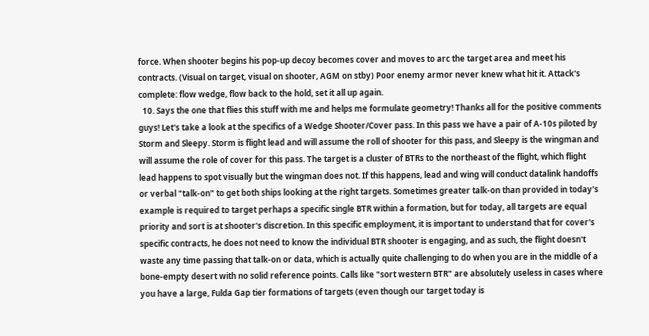force. When shooter begins his pop-up decoy becomes cover and moves to arc the target area and meet his contracts. (Visual on target, visual on shooter, AGM on stby) Poor enemy armor never knew what hit it. Attack's complete: flow wedge, flow back to the hold, set it all up again.
  10. Says the one that flies this stuff with me and helps me formulate geometry! Thanks all for the positive comments guys! Let's take a look at the specifics of a Wedge Shooter/Cover pass. In this pass we have a pair of A-10s piloted by Storm and Sleepy. Storm is flight lead and will assume the roll of shooter for this pass, and Sleepy is the wingman and will assume the role of cover for this pass. The target is a cluster of BTRs to the northeast of the flight, which flight lead happens to spot visually but the wingman does not. If this happens, lead and wing will conduct datalink handoffs or verbal "talk-on" to get both ships looking at the right targets. Sometimes greater talk-on than provided in today's example is required to target perhaps a specific single BTR within a formation, but for today, all targets are equal priority and sort is at shooter's discretion. In this specific employment, it is important to understand that for cover's specific contracts, he does not need to know the individual BTR shooter is engaging, and as such, the flight doesn't waste any time passing that talk-on or data, which is actually quite challenging to do when you are in the middle of a bone-empty desert with no solid reference points. Calls like "sort western BTR" are absolutely useless in cases where you have a large, Fulda Gap tier formations of targets (even though our target today is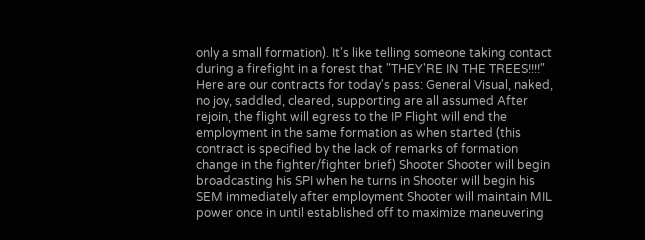only a small formation). It's like telling someone taking contact during a firefight in a forest that "THEY'RE IN THE TREES!!!!" Here are our contracts for today's pass: General Visual, naked, no joy, saddled, cleared, supporting are all assumed After rejoin, the flight will egress to the IP Flight will end the employment in the same formation as when started (this contract is specified by the lack of remarks of formation change in the fighter/fighter brief) Shooter Shooter will begin broadcasting his SPI when he turns in Shooter will begin his SEM immediately after employment Shooter will maintain MIL power once in until established off to maximize maneuvering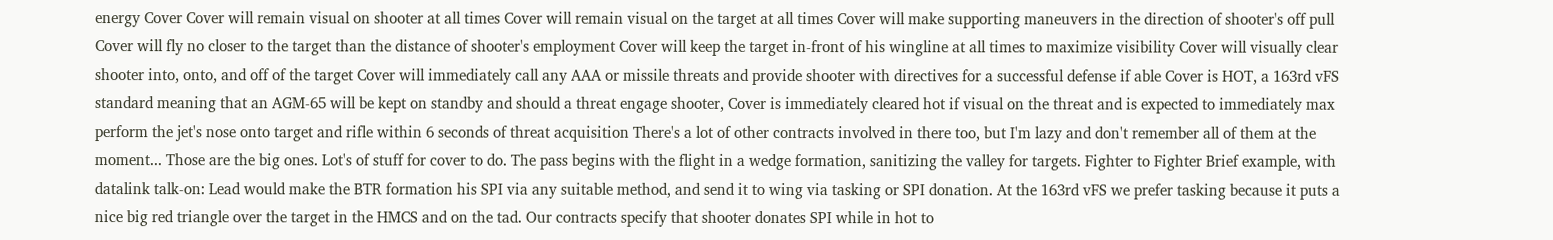energy Cover Cover will remain visual on shooter at all times Cover will remain visual on the target at all times Cover will make supporting maneuvers in the direction of shooter's off pull Cover will fly no closer to the target than the distance of shooter's employment Cover will keep the target in-front of his wingline at all times to maximize visibility Cover will visually clear shooter into, onto, and off of the target Cover will immediately call any AAA or missile threats and provide shooter with directives for a successful defense if able Cover is HOT, a 163rd vFS standard meaning that an AGM-65 will be kept on standby and should a threat engage shooter, Cover is immediately cleared hot if visual on the threat and is expected to immediately max perform the jet's nose onto target and rifle within 6 seconds of threat acquisition There's a lot of other contracts involved in there too, but I'm lazy and don't remember all of them at the moment... Those are the big ones. Lot's of stuff for cover to do. The pass begins with the flight in a wedge formation, sanitizing the valley for targets. Fighter to Fighter Brief example, with datalink talk-on: Lead would make the BTR formation his SPI via any suitable method, and send it to wing via tasking or SPI donation. At the 163rd vFS we prefer tasking because it puts a nice big red triangle over the target in the HMCS and on the tad. Our contracts specify that shooter donates SPI while in hot to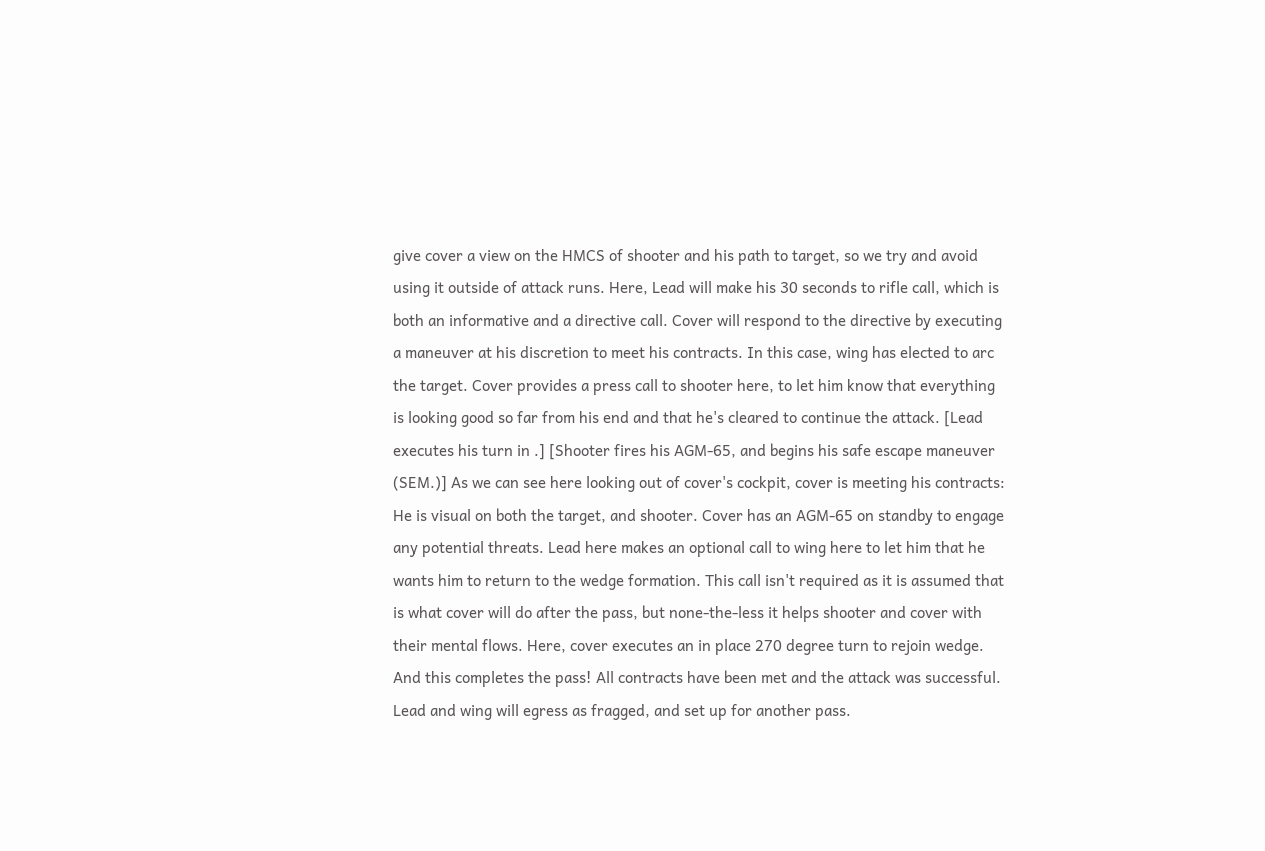give cover a view on the HMCS of shooter and his path to target, so we try and avoid using it outside of attack runs. Here, Lead will make his 30 seconds to rifle call, which is both an informative and a directive call. Cover will respond to the directive by executing a maneuver at his discretion to meet his contracts. In this case, wing has elected to arc the target. Cover provides a press call to shooter here, to let him know that everything is looking good so far from his end and that he's cleared to continue the attack. [Lead executes his turn in .] [Shooter fires his AGM-65, and begins his safe escape maneuver (SEM.)] As we can see here looking out of cover's cockpit, cover is meeting his contracts: He is visual on both the target, and shooter. Cover has an AGM-65 on standby to engage any potential threats. Lead here makes an optional call to wing here to let him that he wants him to return to the wedge formation. This call isn't required as it is assumed that is what cover will do after the pass, but none-the-less it helps shooter and cover with their mental flows. Here, cover executes an in place 270 degree turn to rejoin wedge. And this completes the pass! All contracts have been met and the attack was successful. Lead and wing will egress as fragged, and set up for another pass.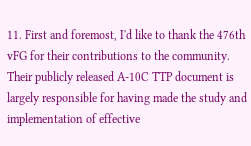11. First and foremost, I'd like to thank the 476th vFG for their contributions to the community. Their publicly released A-10C TTP document is largely responsible for having made the study and implementation of effective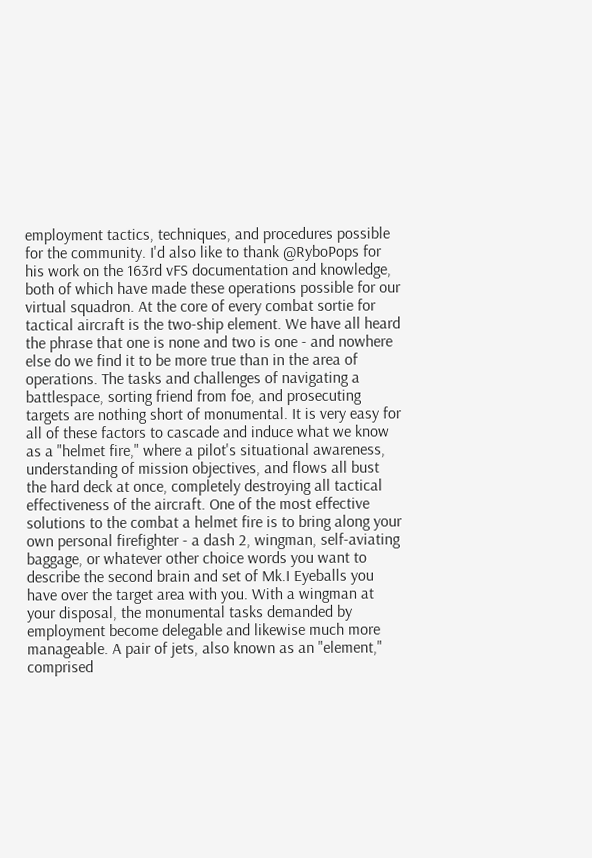employment tactics, techniques, and procedures possible for the community. I'd also like to thank @RyboPops for his work on the 163rd vFS documentation and knowledge, both of which have made these operations possible for our virtual squadron. At the core of every combat sortie for tactical aircraft is the two-ship element. We have all heard the phrase that one is none and two is one - and nowhere else do we find it to be more true than in the area of operations. The tasks and challenges of navigating a battlespace, sorting friend from foe, and prosecuting targets are nothing short of monumental. It is very easy for all of these factors to cascade and induce what we know as a "helmet fire," where a pilot's situational awareness, understanding of mission objectives, and flows all bust the hard deck at once, completely destroying all tactical effectiveness of the aircraft. One of the most effective solutions to the combat a helmet fire is to bring along your own personal firefighter - a dash 2, wingman, self-aviating baggage, or whatever other choice words you want to describe the second brain and set of Mk.I Eyeballs you have over the target area with you. With a wingman at your disposal, the monumental tasks demanded by employment become delegable and likewise much more manageable. A pair of jets, also known as an "element," comprised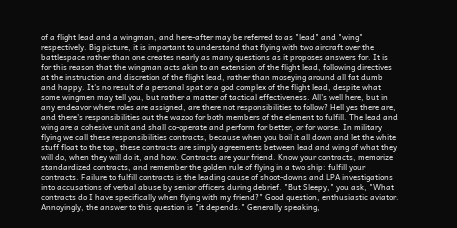of a flight lead and a wingman, and here-after may be referred to as "lead" and "wing" respectively. Big picture, it is important to understand that flying with two aircraft over the battlespace rather than one creates nearly as many questions as it proposes answers for. It is for this reason that the wingman acts akin to an extension of the flight lead, following directives at the instruction and discretion of the flight lead, rather than moseying around all fat dumb and happy. It's no result of a personal spat or a god complex of the flight lead, despite what some wingmen may tell you, but rather a matter of tactical effectiveness. All's well here, but in any endeavor where roles are assigned, are there not responsibilities to follow? Hell yes there are, and there's responsibilities out the wazoo for both members of the element to fulfill. The lead and wing are a cohesive unit and shall co-operate and perform for better, or for worse. In military flying we call these responsibilities contracts, because when you boil it all down and let the white stuff float to the top, these contracts are simply agreements between lead and wing of what they will do, when they will do it, and how. Contracts are your friend. Know your contracts, memorize standardized contracts, and remember the golden rule of flying in a two ship: fulfill your contracts. Failure to fulfill contracts is the leading cause of shoot-downs and LPA investigations into accusations of verbal abuse by senior officers during debrief. "But Sleepy," you ask, "What contracts do I have specifically when flying with my friend?" Good question, enthusiastic aviator. Annoyingly, the answer to this question is "it depends." Generally speaking,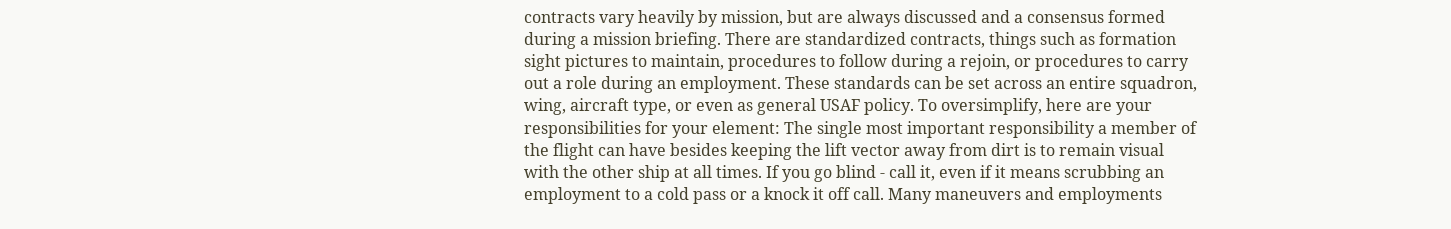contracts vary heavily by mission, but are always discussed and a consensus formed during a mission briefing. There are standardized contracts, things such as formation sight pictures to maintain, procedures to follow during a rejoin, or procedures to carry out a role during an employment. These standards can be set across an entire squadron, wing, aircraft type, or even as general USAF policy. To oversimplify, here are your responsibilities for your element: The single most important responsibility a member of the flight can have besides keeping the lift vector away from dirt is to remain visual with the other ship at all times. If you go blind - call it, even if it means scrubbing an employment to a cold pass or a knock it off call. Many maneuvers and employments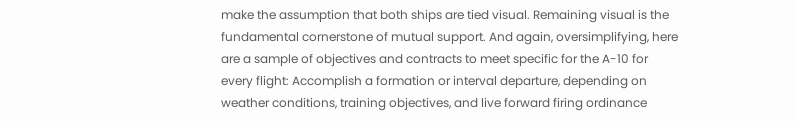make the assumption that both ships are tied visual. Remaining visual is the fundamental cornerstone of mutual support. And again, oversimplifying, here are a sample of objectives and contracts to meet specific for the A-10 for every flight: Accomplish a formation or interval departure, depending on weather conditions, training objectives, and live forward firing ordinance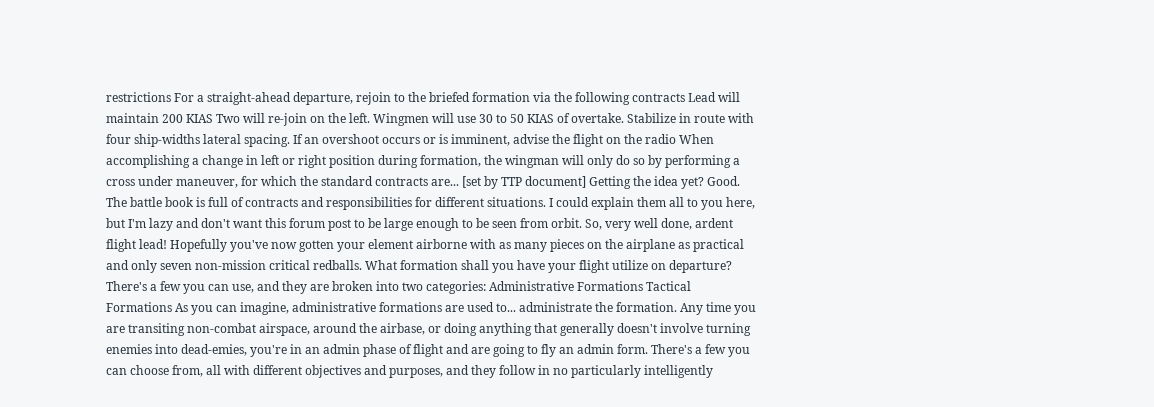restrictions For a straight-ahead departure, rejoin to the briefed formation via the following contracts Lead will maintain 200 KIAS Two will re-join on the left. Wingmen will use 30 to 50 KIAS of overtake. Stabilize in route with four ship-widths lateral spacing. If an overshoot occurs or is imminent, advise the flight on the radio When accomplishing a change in left or right position during formation, the wingman will only do so by performing a cross under maneuver, for which the standard contracts are... [set by TTP document] Getting the idea yet? Good. The battle book is full of contracts and responsibilities for different situations. I could explain them all to you here, but I'm lazy and don't want this forum post to be large enough to be seen from orbit. So, very well done, ardent flight lead! Hopefully you've now gotten your element airborne with as many pieces on the airplane as practical and only seven non-mission critical redballs. What formation shall you have your flight utilize on departure? There's a few you can use, and they are broken into two categories: Administrative Formations Tactical Formations As you can imagine, administrative formations are used to... administrate the formation. Any time you are transiting non-combat airspace, around the airbase, or doing anything that generally doesn't involve turning enemies into dead-emies, you're in an admin phase of flight and are going to fly an admin form. There's a few you can choose from, all with different objectives and purposes, and they follow in no particularly intelligently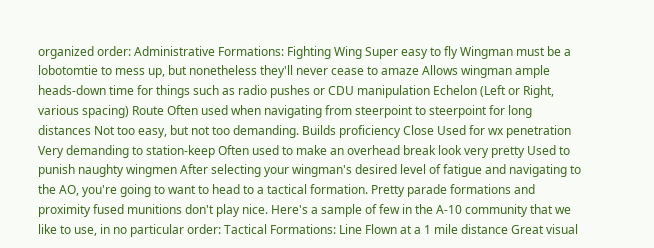organized order: Administrative Formations: Fighting Wing Super easy to fly Wingman must be a lobotomtie to mess up, but nonetheless they'll never cease to amaze Allows wingman ample heads-down time for things such as radio pushes or CDU manipulation Echelon (Left or Right, various spacing) Route Often used when navigating from steerpoint to steerpoint for long distances Not too easy, but not too demanding. Builds proficiency Close Used for wx penetration Very demanding to station-keep Often used to make an overhead break look very pretty Used to punish naughty wingmen After selecting your wingman's desired level of fatigue and navigating to the AO, you're going to want to head to a tactical formation. Pretty parade formations and proximity fused munitions don't play nice. Here's a sample of few in the A-10 community that we like to use, in no particular order: Tactical Formations: Line Flown at a 1 mile distance Great visual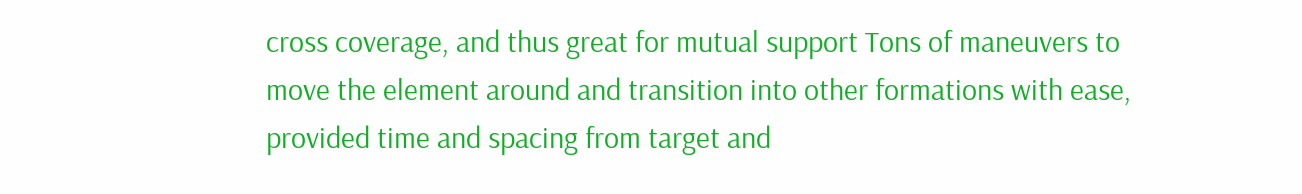cross coverage, and thus great for mutual support Tons of maneuvers to move the element around and transition into other formations with ease, provided time and spacing from target and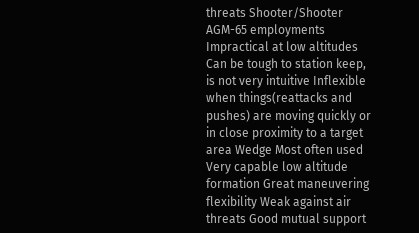threats Shooter/Shooter AGM-65 employments Impractical at low altitudes Can be tough to station keep, is not very intuitive Inflexible when things(reattacks and pushes) are moving quickly or in close proximity to a target area Wedge Most often used Very capable low altitude formation Great maneuvering flexibility Weak against air threats Good mutual support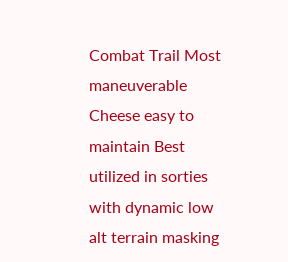Combat Trail Most maneuverable Cheese easy to maintain Best utilized in sorties with dynamic low alt terrain masking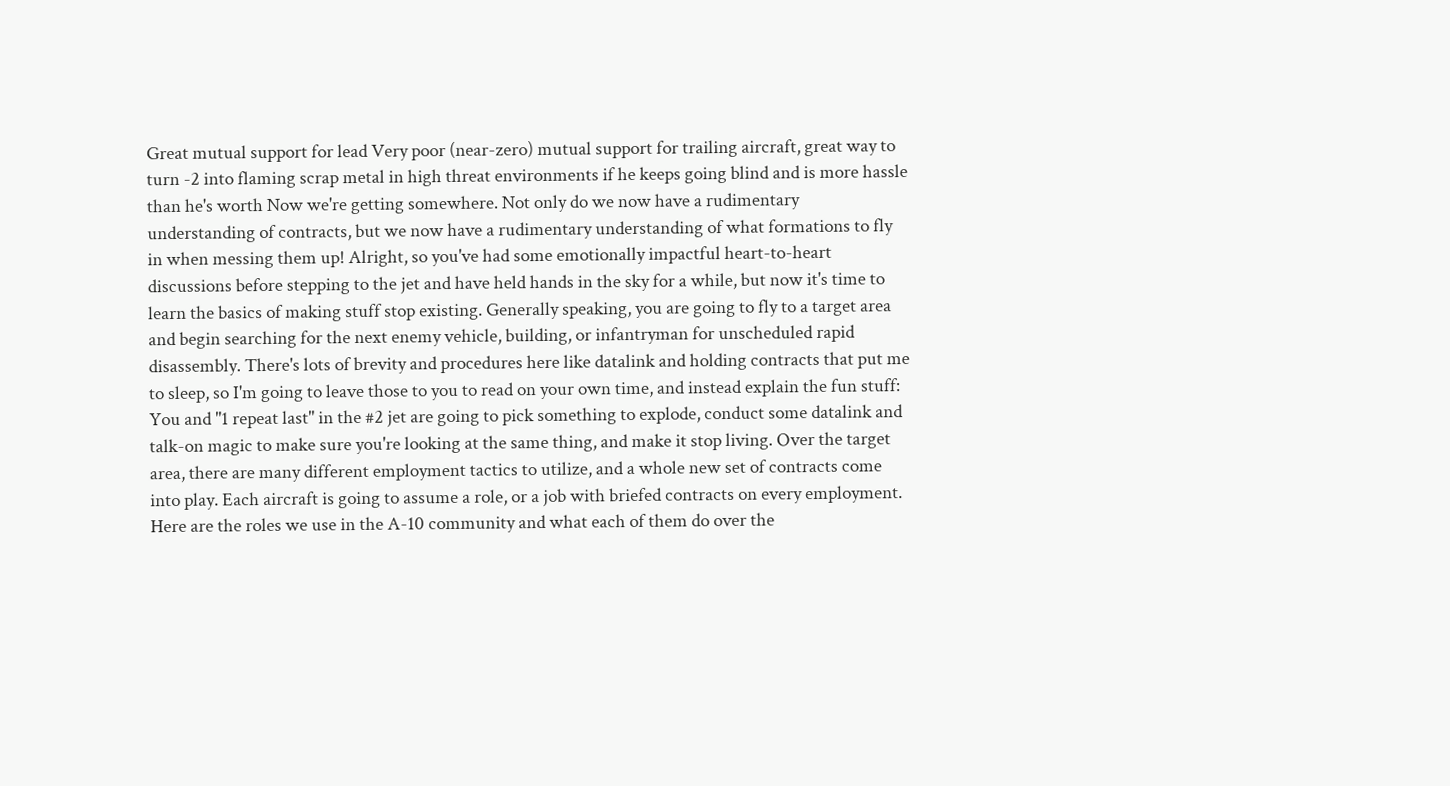Great mutual support for lead Very poor (near-zero) mutual support for trailing aircraft, great way to turn -2 into flaming scrap metal in high threat environments if he keeps going blind and is more hassle than he's worth Now we're getting somewhere. Not only do we now have a rudimentary understanding of contracts, but we now have a rudimentary understanding of what formations to fly in when messing them up! Alright, so you've had some emotionally impactful heart-to-heart discussions before stepping to the jet and have held hands in the sky for a while, but now it's time to learn the basics of making stuff stop existing. Generally speaking, you are going to fly to a target area and begin searching for the next enemy vehicle, building, or infantryman for unscheduled rapid disassembly. There's lots of brevity and procedures here like datalink and holding contracts that put me to sleep, so I'm going to leave those to you to read on your own time, and instead explain the fun stuff: You and "1 repeat last" in the #2 jet are going to pick something to explode, conduct some datalink and talk-on magic to make sure you're looking at the same thing, and make it stop living. Over the target area, there are many different employment tactics to utilize, and a whole new set of contracts come into play. Each aircraft is going to assume a role, or a job with briefed contracts on every employment. Here are the roles we use in the A-10 community and what each of them do over the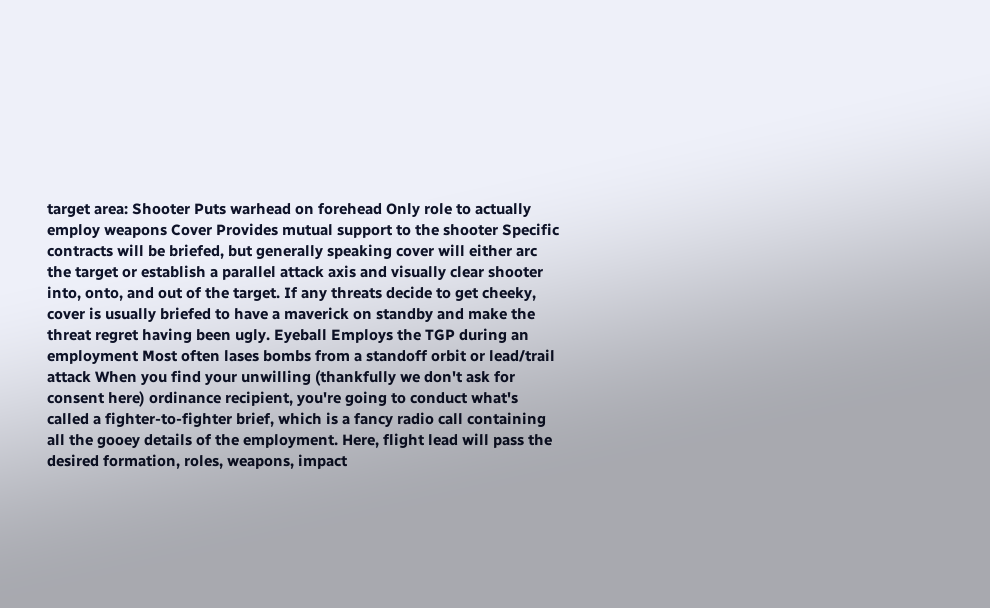target area: Shooter Puts warhead on forehead Only role to actually employ weapons Cover Provides mutual support to the shooter Specific contracts will be briefed, but generally speaking cover will either arc the target or establish a parallel attack axis and visually clear shooter into, onto, and out of the target. If any threats decide to get cheeky, cover is usually briefed to have a maverick on standby and make the threat regret having been ugly. Eyeball Employs the TGP during an employment Most often lases bombs from a standoff orbit or lead/trail attack When you find your unwilling (thankfully we don't ask for consent here) ordinance recipient, you're going to conduct what's called a fighter-to-fighter brief, which is a fancy radio call containing all the gooey details of the employment. Here, flight lead will pass the desired formation, roles, weapons, impact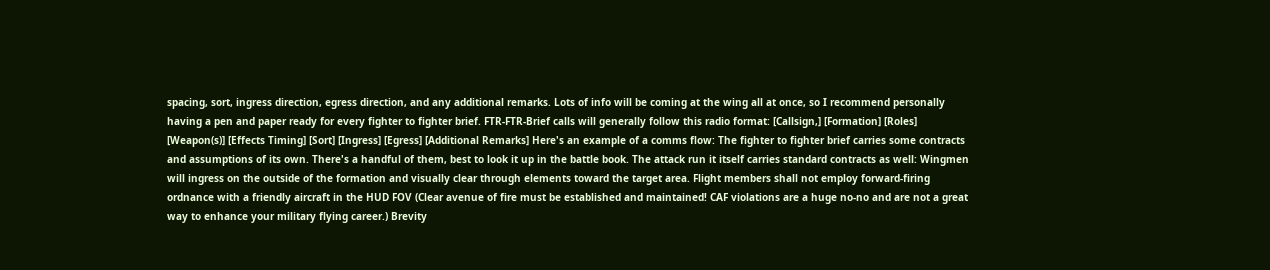spacing, sort, ingress direction, egress direction, and any additional remarks. Lots of info will be coming at the wing all at once, so I recommend personally having a pen and paper ready for every fighter to fighter brief. FTR-FTR-Brief calls will generally follow this radio format: [Callsign,] [Formation] [Roles] [Weapon(s)] [Effects Timing] [Sort] [Ingress] [Egress] [Additional Remarks] Here's an example of a comms flow: The fighter to fighter brief carries some contracts and assumptions of its own. There's a handful of them, best to look it up in the battle book. The attack run it itself carries standard contracts as well: Wingmen will ingress on the outside of the formation and visually clear through elements toward the target area. Flight members shall not employ forward-firing ordnance with a friendly aircraft in the HUD FOV (Clear avenue of fire must be established and maintained! CAF violations are a huge no-no and are not a great way to enhance your military flying career.) Brevity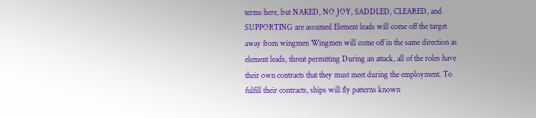terms here, but NAKED, NO JOY, SADDLED, CLEARED, and SUPPORTING are assumed Element leads will come off the target away from wingmen Wingmen will come off in the same direction as element leads, threat permitting During an attack, all of the roles have their own contracts that they must meet during the employment. To fulfill their contracts, ships will fly patterns known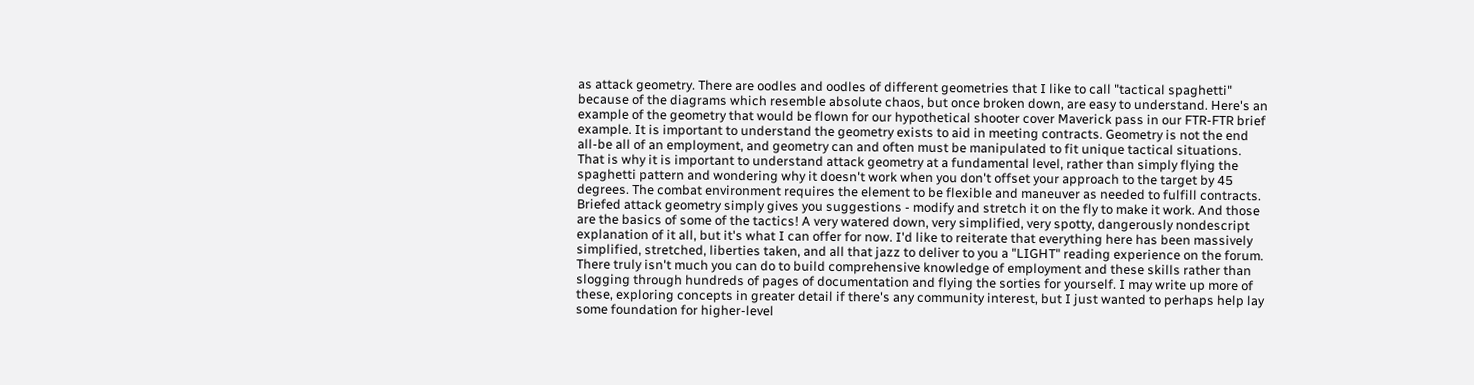as attack geometry. There are oodles and oodles of different geometries that I like to call "tactical spaghetti" because of the diagrams which resemble absolute chaos, but once broken down, are easy to understand. Here's an example of the geometry that would be flown for our hypothetical shooter cover Maverick pass in our FTR-FTR brief example. It is important to understand the geometry exists to aid in meeting contracts. Geometry is not the end all-be all of an employment, and geometry can and often must be manipulated to fit unique tactical situations. That is why it is important to understand attack geometry at a fundamental level, rather than simply flying the spaghetti pattern and wondering why it doesn't work when you don't offset your approach to the target by 45 degrees. The combat environment requires the element to be flexible and maneuver as needed to fulfill contracts. Briefed attack geometry simply gives you suggestions - modify and stretch it on the fly to make it work. And those are the basics of some of the tactics! A very watered down, very simplified, very spotty, dangerously nondescript explanation of it all, but it's what I can offer for now. I'd like to reiterate that everything here has been massively simplified, stretched, liberties taken, and all that jazz to deliver to you a "LIGHT" reading experience on the forum. There truly isn't much you can do to build comprehensive knowledge of employment and these skills rather than slogging through hundreds of pages of documentation and flying the sorties for yourself. I may write up more of these, exploring concepts in greater detail if there's any community interest, but I just wanted to perhaps help lay some foundation for higher-level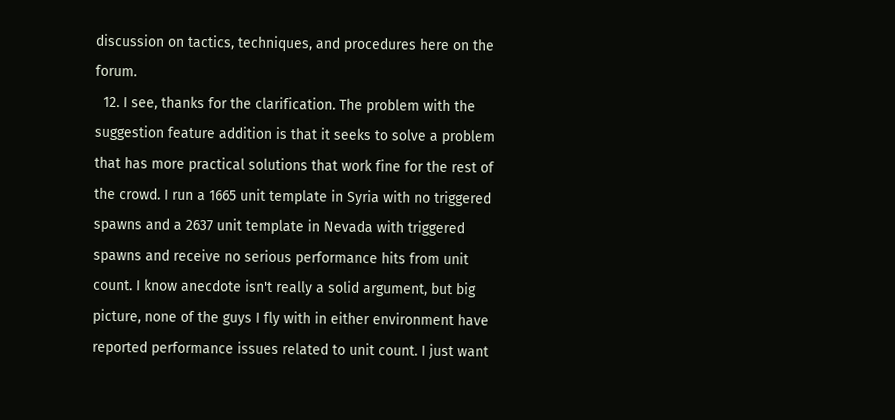discussion on tactics, techniques, and procedures here on the forum.
  12. I see, thanks for the clarification. The problem with the suggestion feature addition is that it seeks to solve a problem that has more practical solutions that work fine for the rest of the crowd. I run a 1665 unit template in Syria with no triggered spawns and a 2637 unit template in Nevada with triggered spawns and receive no serious performance hits from unit count. I know anecdote isn't really a solid argument, but big picture, none of the guys I fly with in either environment have reported performance issues related to unit count. I just want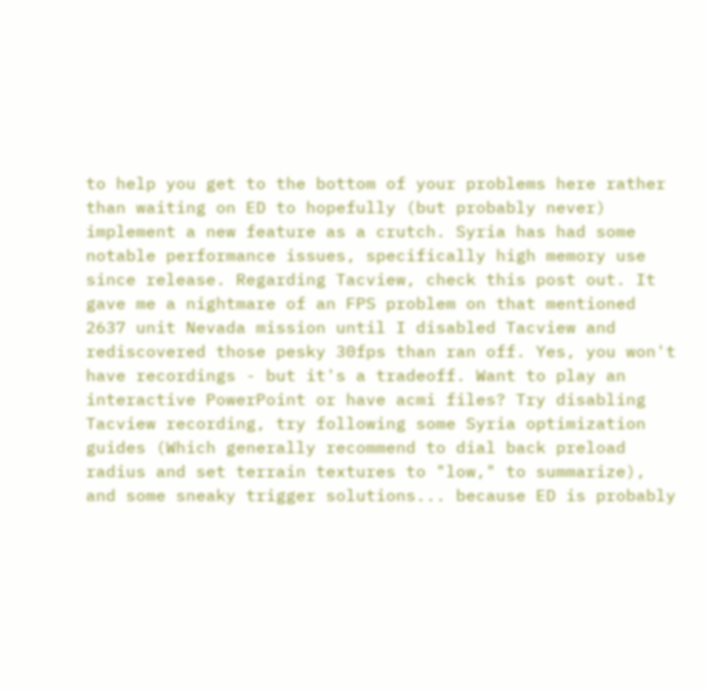to help you get to the bottom of your problems here rather than waiting on ED to hopefully (but probably never) implement a new feature as a crutch. Syria has had some notable performance issues, specifically high memory use since release. Regarding Tacview, check this post out. It gave me a nightmare of an FPS problem on that mentioned 2637 unit Nevada mission until I disabled Tacview and rediscovered those pesky 30fps than ran off. Yes, you won't have recordings - but it's a tradeoff. Want to play an interactive PowerPoint or have acmi files? Try disabling Tacview recording, try following some Syria optimization guides (Which generally recommend to dial back preload radius and set terrain textures to "low," to summarize), and some sneaky trigger solutions... because ED is probably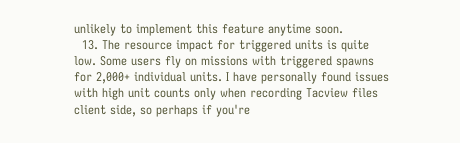unlikely to implement this feature anytime soon.
  13. The resource impact for triggered units is quite low. Some users fly on missions with triggered spawns for 2,000+ individual units. I have personally found issues with high unit counts only when recording Tacview files client side, so perhaps if you're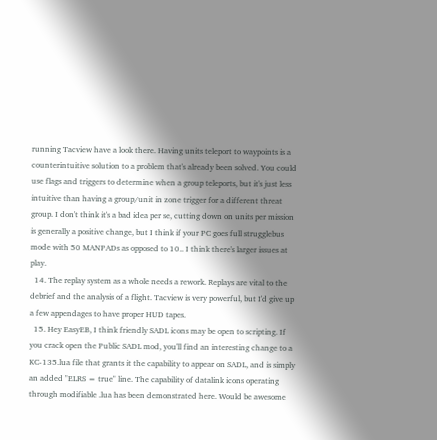running Tacview have a look there. Having units teleport to waypoints is a counterintuitive solution to a problem that's already been solved. You could use flags and triggers to determine when a group teleports, but it's just less intuitive than having a group/unit in zone trigger for a different threat group. I don't think it's a bad idea per se, cutting down on units per mission is generally a positive change, but I think if your PC goes full strugglebus mode with 50 MANPADs as opposed to 10.. I think there's larger issues at play.
  14. The replay system as a whole needs a rework. Replays are vital to the debrief and the analysis of a flight. Tacview is very powerful, but I'd give up a few appendages to have proper HUD tapes.
  15. Hey EasyEB, I think friendly SADL icons may be open to scripting. If you crack open the Public SADL mod, you'll find an interesting change to a KC-135.lua file that grants it the capability to appear on SADL, and is simply an added "ELRS = true" line. The capability of datalink icons operating through modifiable .lua has been demonstrated here. Would be awesome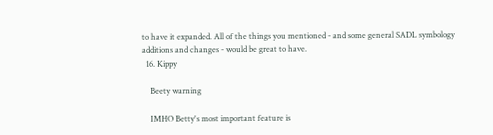to have it expanded. All of the things you mentioned - and some general SADL symbology additions and changes - would be great to have.
  16. Kippy

    Beety warning

    IMHO Betty's most important feature is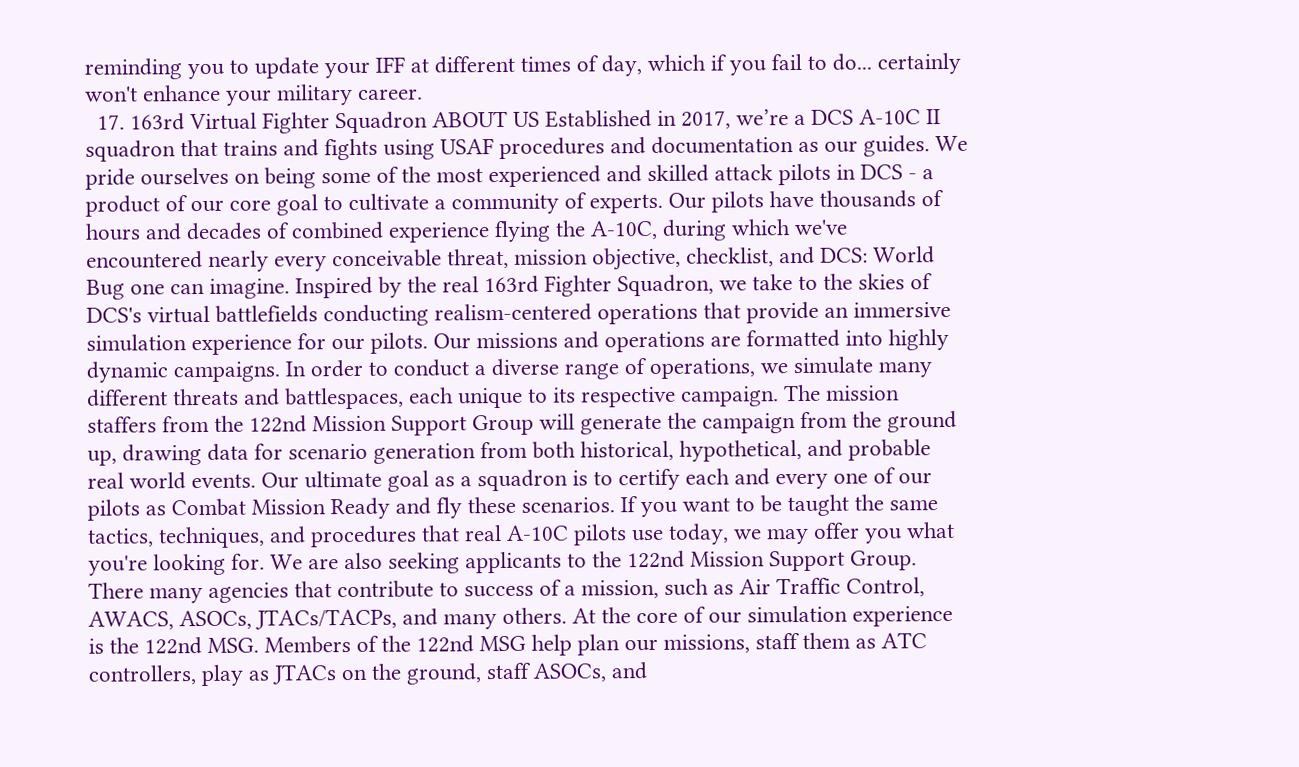reminding you to update your IFF at different times of day, which if you fail to do... certainly won't enhance your military career.
  17. 163rd Virtual Fighter Squadron ABOUT US Established in 2017, we’re a DCS A-10C II squadron that trains and fights using USAF procedures and documentation as our guides. We pride ourselves on being some of the most experienced and skilled attack pilots in DCS - a product of our core goal to cultivate a community of experts. Our pilots have thousands of hours and decades of combined experience flying the A-10C, during which we've encountered nearly every conceivable threat, mission objective, checklist, and DCS: World Bug one can imagine. Inspired by the real 163rd Fighter Squadron, we take to the skies of DCS's virtual battlefields conducting realism-centered operations that provide an immersive simulation experience for our pilots. Our missions and operations are formatted into highly dynamic campaigns. In order to conduct a diverse range of operations, we simulate many different threats and battlespaces, each unique to its respective campaign. The mission staffers from the 122nd Mission Support Group will generate the campaign from the ground up, drawing data for scenario generation from both historical, hypothetical, and probable real world events. Our ultimate goal as a squadron is to certify each and every one of our pilots as Combat Mission Ready and fly these scenarios. If you want to be taught the same tactics, techniques, and procedures that real A-10C pilots use today, we may offer you what you're looking for. We are also seeking applicants to the 122nd Mission Support Group. There many agencies that contribute to success of a mission, such as Air Traffic Control, AWACS, ASOCs, JTACs/TACPs, and many others. At the core of our simulation experience is the 122nd MSG. Members of the 122nd MSG help plan our missions, staff them as ATC controllers, play as JTACs on the ground, staff ASOCs, and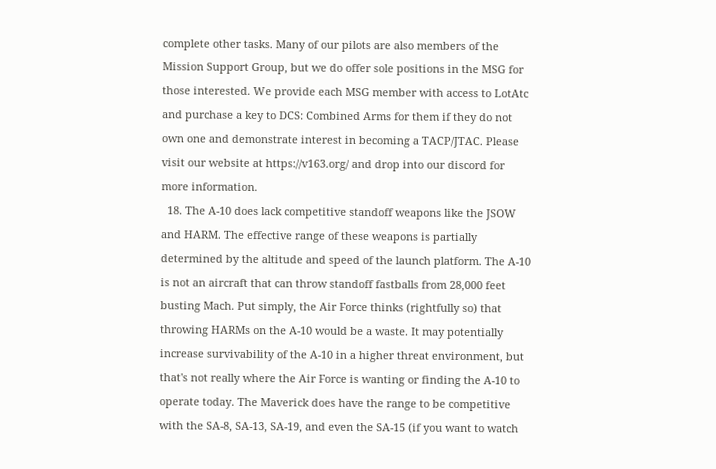complete other tasks. Many of our pilots are also members of the Mission Support Group, but we do offer sole positions in the MSG for those interested. We provide each MSG member with access to LotAtc and purchase a key to DCS: Combined Arms for them if they do not own one and demonstrate interest in becoming a TACP/JTAC. Please visit our website at https://v163.org/ and drop into our discord for more information.
  18. The A-10 does lack competitive standoff weapons like the JSOW and HARM. The effective range of these weapons is partially determined by the altitude and speed of the launch platform. The A-10 is not an aircraft that can throw standoff fastballs from 28,000 feet busting Mach. Put simply, the Air Force thinks (rightfully so) that throwing HARMs on the A-10 would be a waste. It may potentially increase survivability of the A-10 in a higher threat environment, but that's not really where the Air Force is wanting or finding the A-10 to operate today. The Maverick does have the range to be competitive with the SA-8, SA-13, SA-19, and even the SA-15 (if you want to watch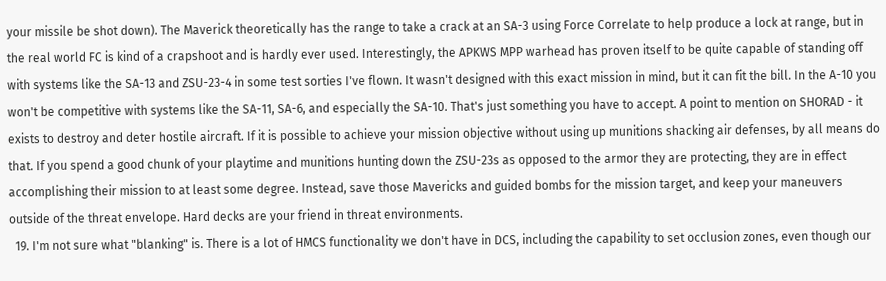your missile be shot down). The Maverick theoretically has the range to take a crack at an SA-3 using Force Correlate to help produce a lock at range, but in the real world FC is kind of a crapshoot and is hardly ever used. Interestingly, the APKWS MPP warhead has proven itself to be quite capable of standing off with systems like the SA-13 and ZSU-23-4 in some test sorties I've flown. It wasn't designed with this exact mission in mind, but it can fit the bill. In the A-10 you won't be competitive with systems like the SA-11, SA-6, and especially the SA-10. That's just something you have to accept. A point to mention on SHORAD - it exists to destroy and deter hostile aircraft. If it is possible to achieve your mission objective without using up munitions shacking air defenses, by all means do that. If you spend a good chunk of your playtime and munitions hunting down the ZSU-23s as opposed to the armor they are protecting, they are in effect accomplishing their mission to at least some degree. Instead, save those Mavericks and guided bombs for the mission target, and keep your maneuvers outside of the threat envelope. Hard decks are your friend in threat environments.
  19. I'm not sure what "blanking" is. There is a lot of HMCS functionality we don't have in DCS, including the capability to set occlusion zones, even though our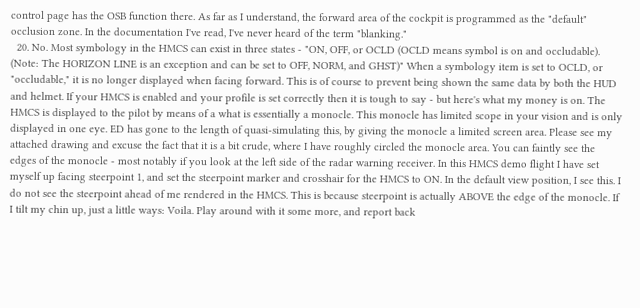control page has the OSB function there. As far as I understand, the forward area of the cockpit is programmed as the "default" occlusion zone. In the documentation I've read, I've never heard of the term "blanking."
  20. No. Most symbology in the HMCS can exist in three states - "ON, OFF, or OCLD (OCLD means symbol is on and occludable). (Note: The HORIZON LINE is an exception and can be set to OFF, NORM, and GHST)" When a symbology item is set to OCLD, or "occludable," it is no longer displayed when facing forward. This is of course to prevent being shown the same data by both the HUD and helmet. If your HMCS is enabled and your profile is set correctly then it is tough to say - but here's what my money is on. The HMCS is displayed to the pilot by means of a what is essentially a monocle. This monocle has limited scope in your vision and is only displayed in one eye. ED has gone to the length of quasi-simulating this, by giving the monocle a limited screen area. Please see my attached drawing and excuse the fact that it is a bit crude, where I have roughly circled the monocle area. You can faintly see the edges of the monocle - most notably if you look at the left side of the radar warning receiver. In this HMCS demo flight I have set myself up facing steerpoint 1, and set the steerpoint marker and crosshair for the HMCS to ON. In the default view position, I see this. I do not see the steerpoint ahead of me rendered in the HMCS. This is because steerpoint is actually ABOVE the edge of the monocle. If I tilt my chin up, just a little ways: Voila. Play around with it some more, and report back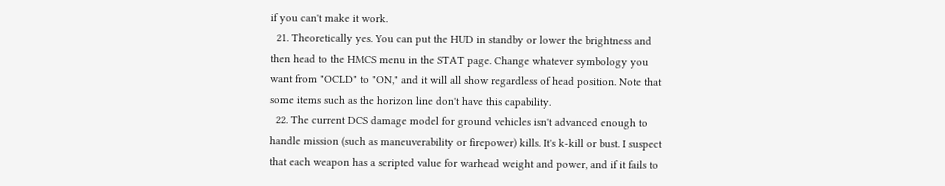if you can't make it work.
  21. Theoretically yes. You can put the HUD in standby or lower the brightness and then head to the HMCS menu in the STAT page. Change whatever symbology you want from "OCLD" to "ON," and it will all show regardless of head position. Note that some items such as the horizon line don't have this capability.
  22. The current DCS damage model for ground vehicles isn't advanced enough to handle mission (such as maneuverability or firepower) kills. It's k-kill or bust. I suspect that each weapon has a scripted value for warhead weight and power, and if it fails to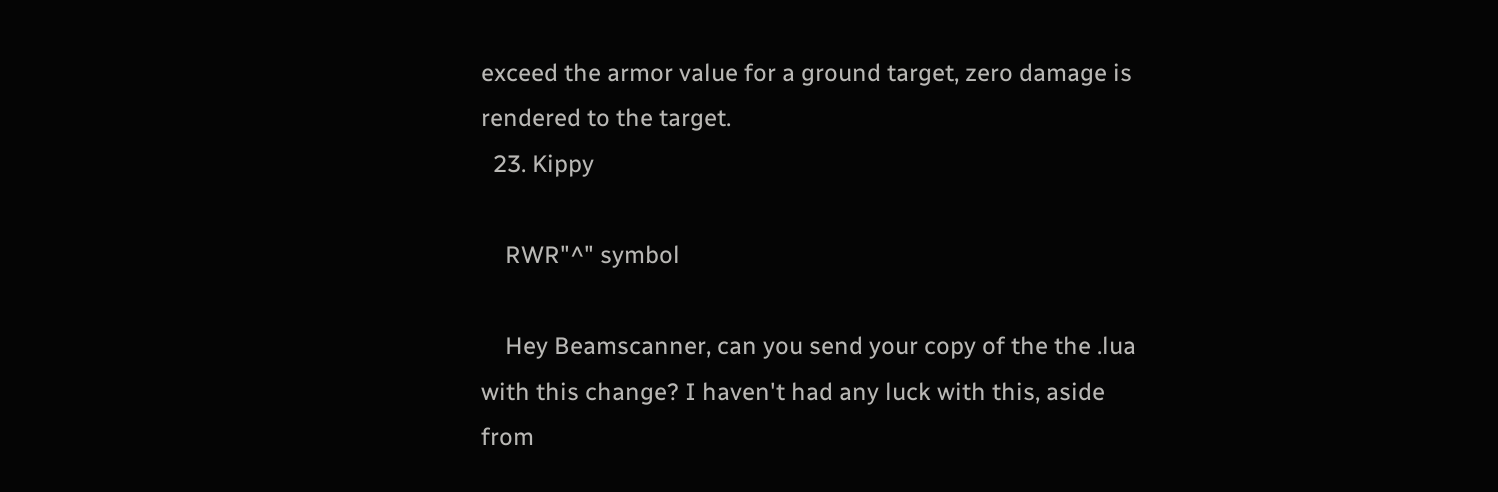exceed the armor value for a ground target, zero damage is rendered to the target.
  23. Kippy

    RWR"^" symbol

    Hey Beamscanner, can you send your copy of the the .lua with this change? I haven't had any luck with this, aside from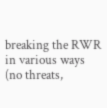breaking the RWR in various ways (no threats,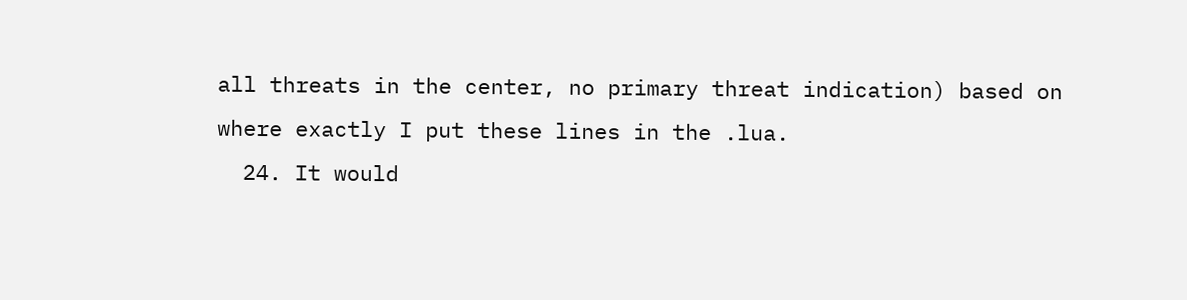all threats in the center, no primary threat indication) based on where exactly I put these lines in the .lua.
  24. It would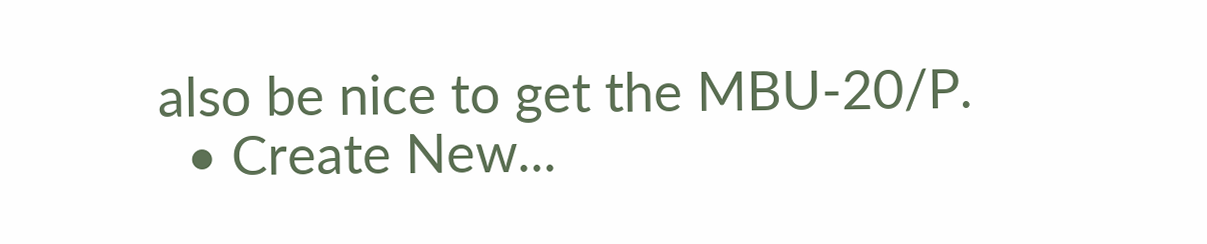also be nice to get the MBU-20/P.
  • Create New...